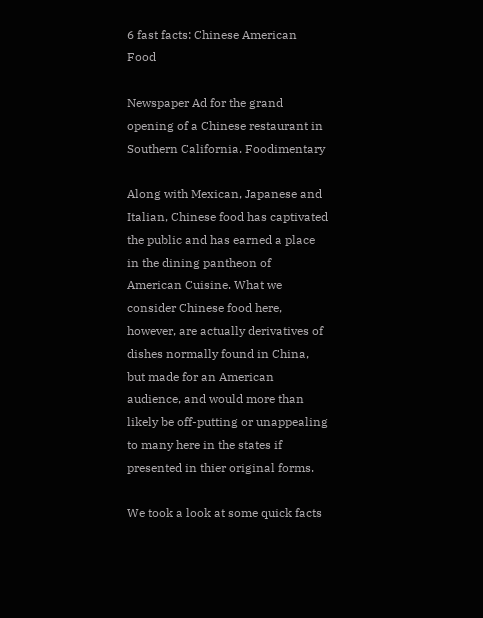6 fast facts: Chinese American Food

Newspaper Ad for the grand opening of a Chinese restaurant in Southern California. Foodimentary

Along with Mexican, Japanese and Italian, Chinese food has captivated the public and has earned a place in the dining pantheon of American Cuisine. What we consider Chinese food here, however, are actually derivatives of dishes normally found in China, but made for an American audience, and would more than likely be off-putting or unappealing to many here in the states if presented in thier original forms.

We took a look at some quick facts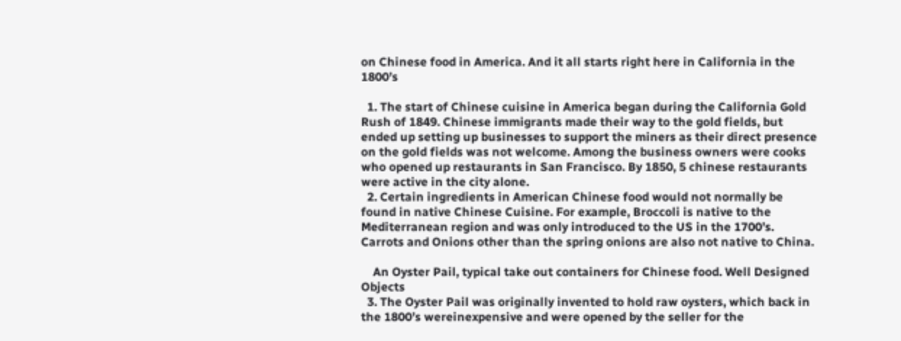on Chinese food in America. And it all starts right here in California in the 1800’s

  1. The start of Chinese cuisine in America began during the California Gold Rush of 1849. Chinese immigrants made their way to the gold fields, but ended up setting up businesses to support the miners as their direct presence on the gold fields was not welcome. Among the business owners were cooks who opened up restaurants in San Francisco. By 1850, 5 chinese restaurants were active in the city alone.
  2. Certain ingredients in American Chinese food would not normally be found in native Chinese Cuisine. For example, Broccoli is native to the Mediterranean region and was only introduced to the US in the 1700’s. Carrots and Onions other than the spring onions are also not native to China.

    An Oyster Pail, typical take out containers for Chinese food. Well Designed Objects
  3. The Oyster Pail was originally invented to hold raw oysters, which back in the 1800’s wereinexpensive and were opened by the seller for the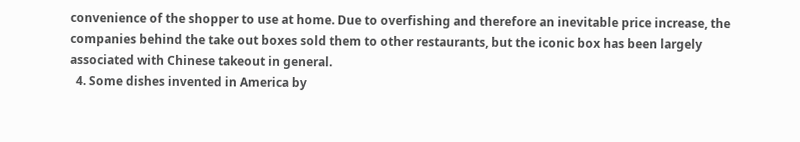convenience of the shopper to use at home. Due to overfishing and therefore an inevitable price increase, the companies behind the take out boxes sold them to other restaurants, but the iconic box has been largely associated with Chinese takeout in general.
  4. Some dishes invented in America by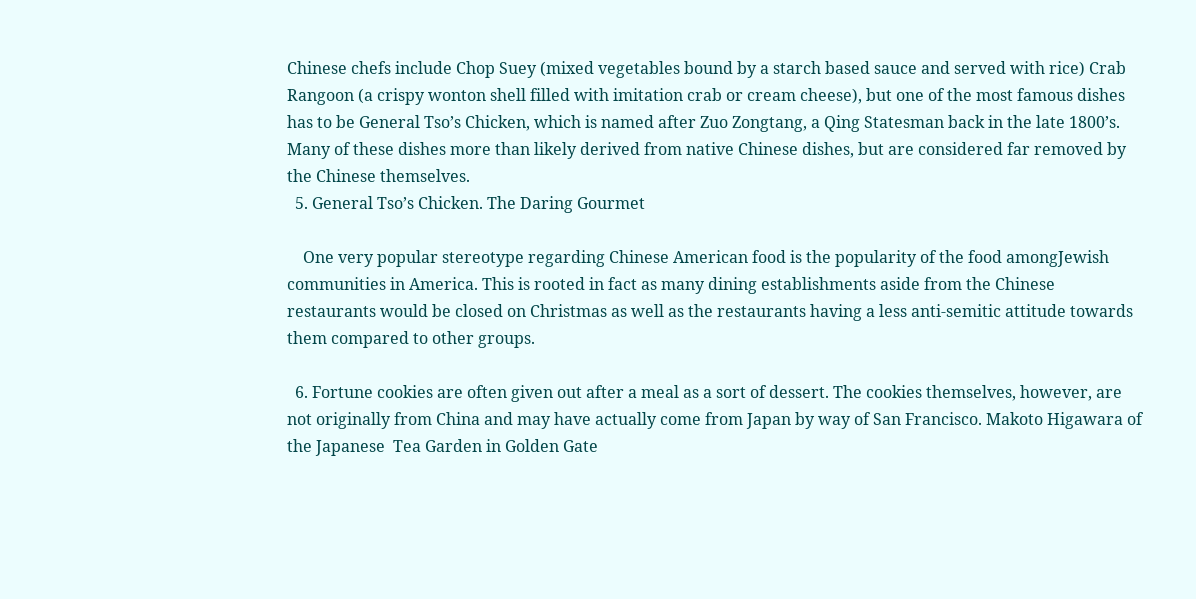Chinese chefs include Chop Suey (mixed vegetables bound by a starch based sauce and served with rice) Crab Rangoon (a crispy wonton shell filled with imitation crab or cream cheese), but one of the most famous dishes has to be General Tso’s Chicken, which is named after Zuo Zongtang, a Qing Statesman back in the late 1800’s. Many of these dishes more than likely derived from native Chinese dishes, but are considered far removed by the Chinese themselves.
  5. General Tso’s Chicken. The Daring Gourmet

    One very popular stereotype regarding Chinese American food is the popularity of the food amongJewish communities in America. This is rooted in fact as many dining establishments aside from the Chinese restaurants would be closed on Christmas as well as the restaurants having a less anti-semitic attitude towards them compared to other groups.

  6. Fortune cookies are often given out after a meal as a sort of dessert. The cookies themselves, however, are not originally from China and may have actually come from Japan by way of San Francisco. Makoto Higawara of the Japanese  Tea Garden in Golden Gate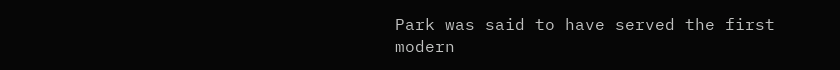Park was said to have served the first modern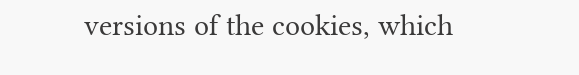versions of the cookies, which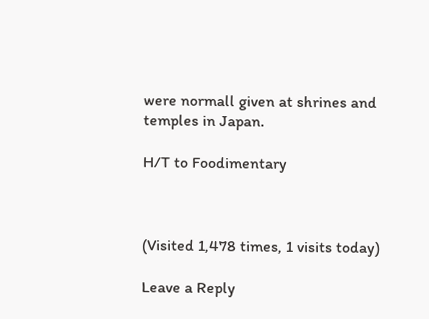were normall given at shrines and temples in Japan.

H/T to Foodimentary



(Visited 1,478 times, 1 visits today)

Leave a Reply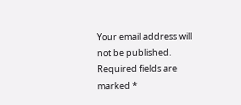Your email address will not be published. Required fields are marked *